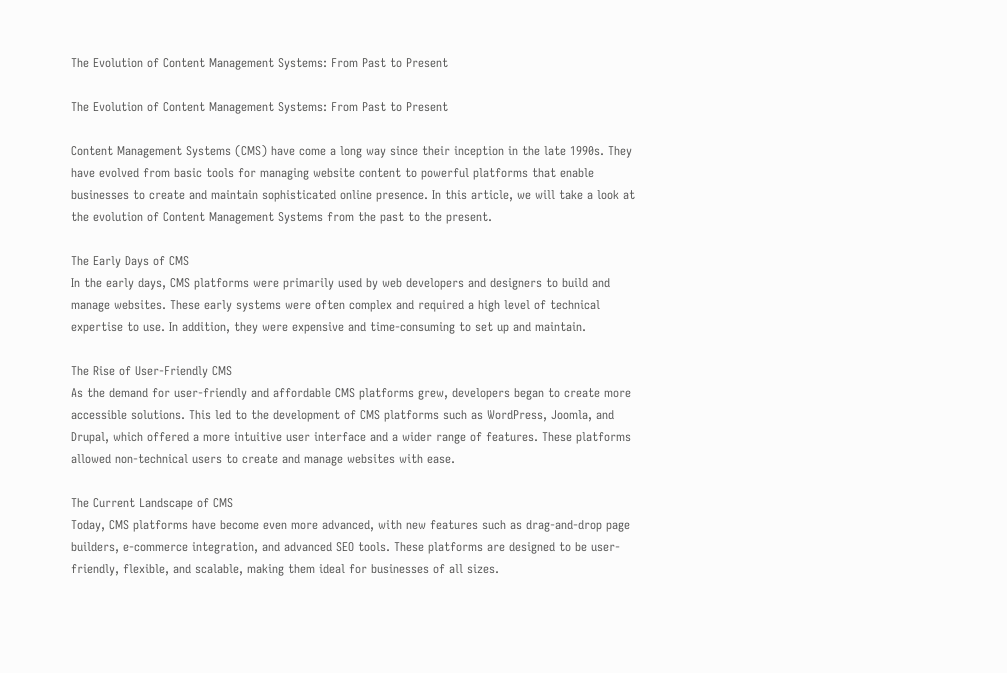The Evolution of Content Management Systems: From Past to Present

The Evolution of Content Management Systems: From Past to Present

Content Management Systems (CMS) have come a long way since their inception in the late 1990s. They have evolved from basic tools for managing website content to powerful platforms that enable businesses to create and maintain sophisticated online presence. In this article, we will take a look at the evolution of Content Management Systems from the past to the present.

The Early Days of CMS
In the early days, CMS platforms were primarily used by web developers and designers to build and manage websites. These early systems were often complex and required a high level of technical expertise to use. In addition, they were expensive and time-consuming to set up and maintain.

The Rise of User-Friendly CMS
As the demand for user-friendly and affordable CMS platforms grew, developers began to create more accessible solutions. This led to the development of CMS platforms such as WordPress, Joomla, and Drupal, which offered a more intuitive user interface and a wider range of features. These platforms allowed non-technical users to create and manage websites with ease.

The Current Landscape of CMS
Today, CMS platforms have become even more advanced, with new features such as drag-and-drop page builders, e-commerce integration, and advanced SEO tools. These platforms are designed to be user-friendly, flexible, and scalable, making them ideal for businesses of all sizes.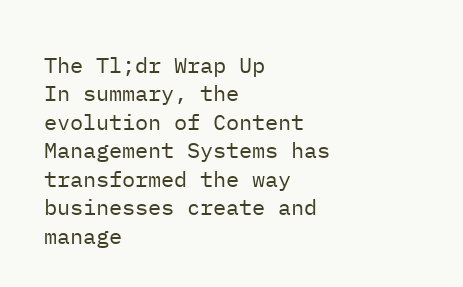The Tl;dr Wrap Up
In summary, the evolution of Content Management Systems has transformed the way businesses create and manage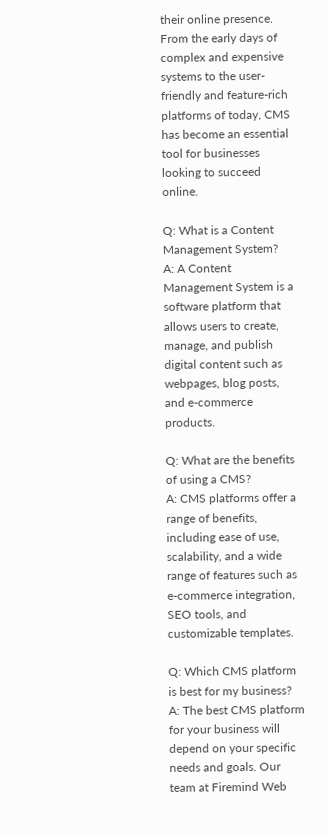their online presence. From the early days of complex and expensive systems to the user-friendly and feature-rich platforms of today, CMS has become an essential tool for businesses looking to succeed online.

Q: What is a Content Management System?
A: A Content Management System is a software platform that allows users to create, manage, and publish digital content such as webpages, blog posts, and e-commerce products.

Q: What are the benefits of using a CMS?
A: CMS platforms offer a range of benefits, including ease of use, scalability, and a wide range of features such as e-commerce integration, SEO tools, and customizable templates.

Q: Which CMS platform is best for my business?
A: The best CMS platform for your business will depend on your specific needs and goals. Our team at Firemind Web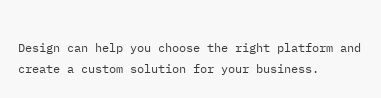Design can help you choose the right platform and create a custom solution for your business.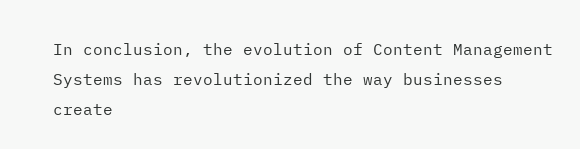In conclusion, the evolution of Content Management Systems has revolutionized the way businesses create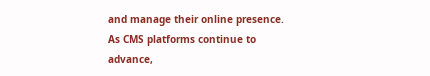and manage their online presence. As CMS platforms continue to advance,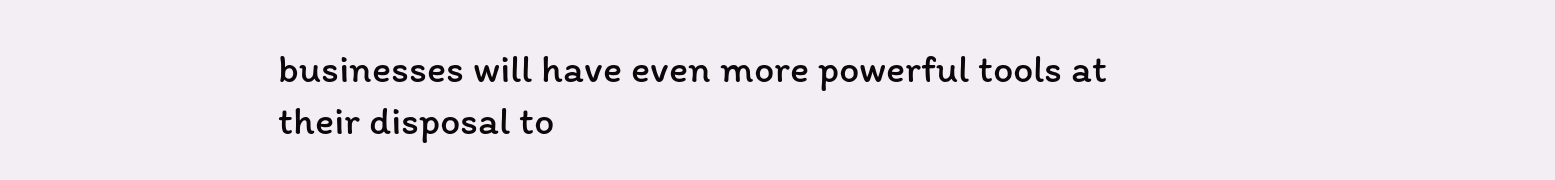businesses will have even more powerful tools at their disposal to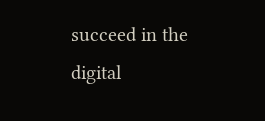succeed in the digital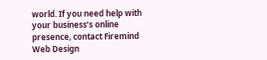world. If you need help with your business’s online presence, contact Firemind Web Design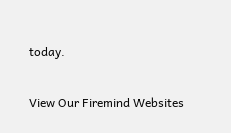today.

View Our Firemind Websites